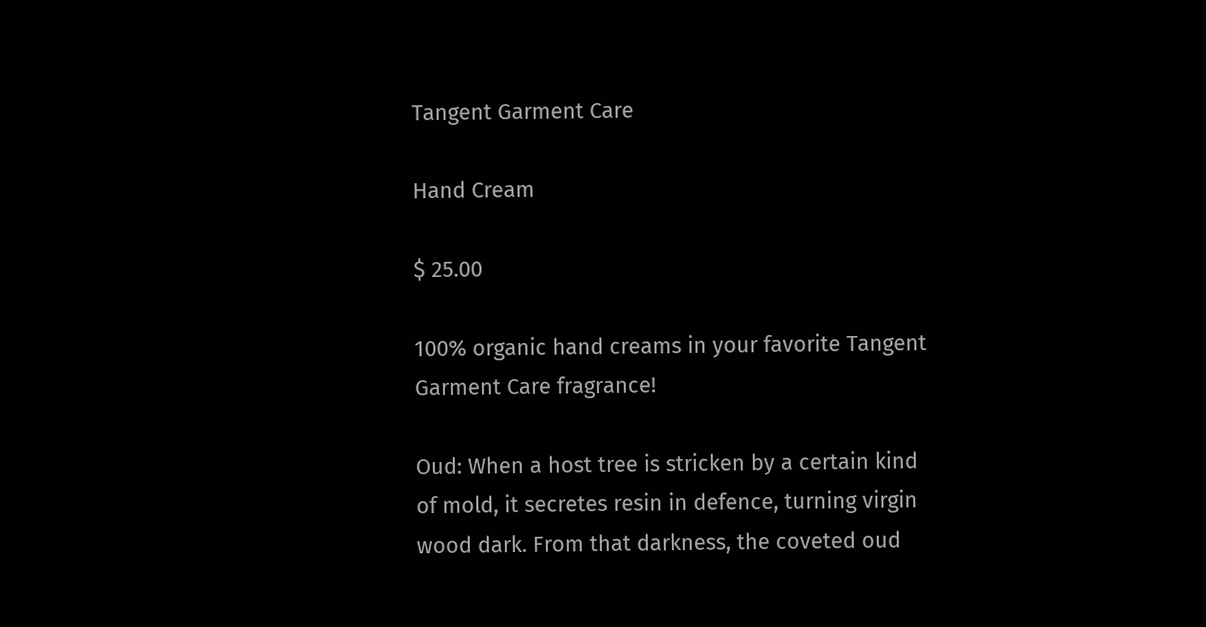Tangent Garment Care

Hand Cream

$ 25.00

100% organic hand creams in your favorite Tangent Garment Care fragrance!

Oud: When a host tree is stricken by a certain kind of mold, it secretes resin in defence, turning virgin wood dark. From that darkness, the coveted oud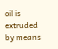oil is extruded by means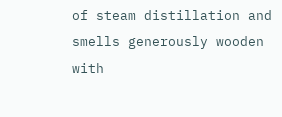of steam distillation and smells generously wooden with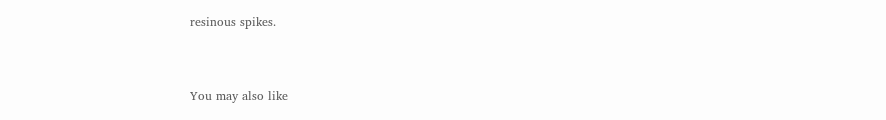resinous spikes.


You may also like